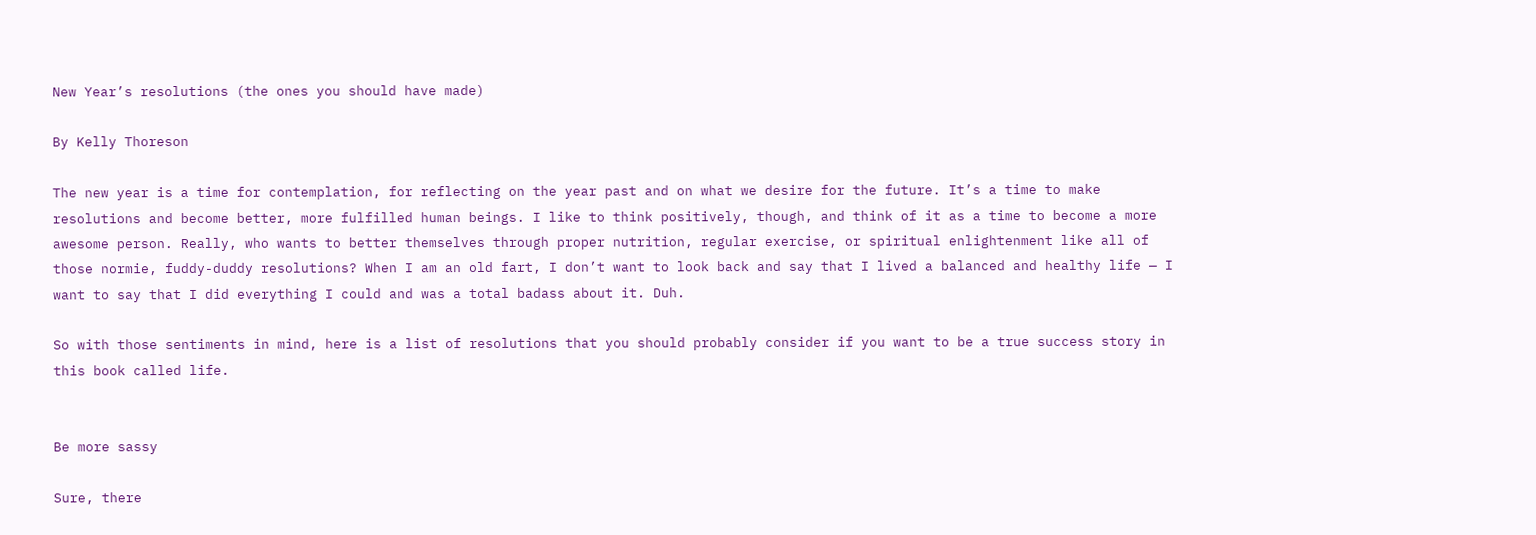New Year’s resolutions (the ones you should have made)

By Kelly Thoreson

The new year is a time for contemplation, for reflecting on the year past and on what we desire for the future. It’s a time to make resolutions and become better, more fulfilled human beings. I like to think positively, though, and think of it as a time to become a more awesome person. Really, who wants to better themselves through proper nutrition, regular exercise, or spiritual enlightenment like all of those normie, fuddy-duddy resolutions? When I am an old fart, I don’t want to look back and say that I lived a balanced and healthy life — I want to say that I did everything I could and was a total badass about it. Duh.

So with those sentiments in mind, here is a list of resolutions that you should probably consider if you want to be a true success story in this book called life.


Be more sassy

Sure, there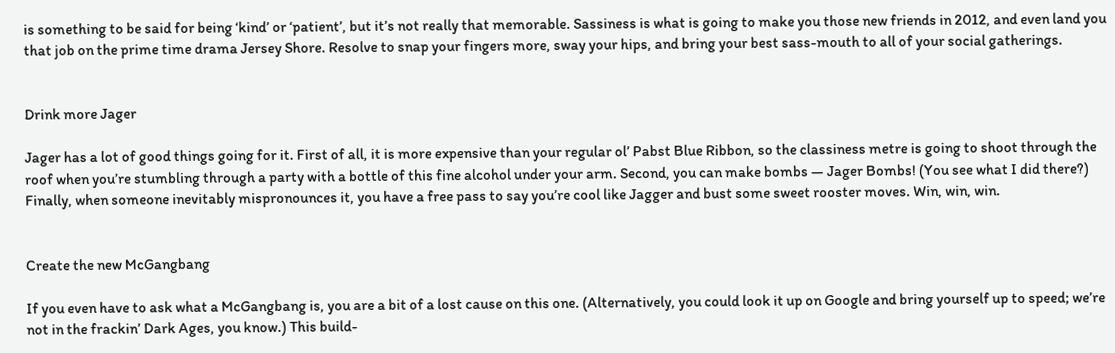is something to be said for being ‘kind’ or ‘patient’, but it’s not really that memorable. Sassiness is what is going to make you those new friends in 2012, and even land you that job on the prime time drama Jersey Shore. Resolve to snap your fingers more, sway your hips, and bring your best sass-mouth to all of your social gatherings.


Drink more Jager

Jager has a lot of good things going for it. First of all, it is more expensive than your regular ol’ Pabst Blue Ribbon, so the classiness metre is going to shoot through the roof when you’re stumbling through a party with a bottle of this fine alcohol under your arm. Second, you can make bombs — Jager Bombs! (You see what I did there?) Finally, when someone inevitably mispronounces it, you have a free pass to say you’re cool like Jagger and bust some sweet rooster moves. Win, win, win.


Create the new McGangbang

If you even have to ask what a McGangbang is, you are a bit of a lost cause on this one. (Alternatively, you could look it up on Google and bring yourself up to speed; we’re not in the frackin’ Dark Ages, you know.) This build-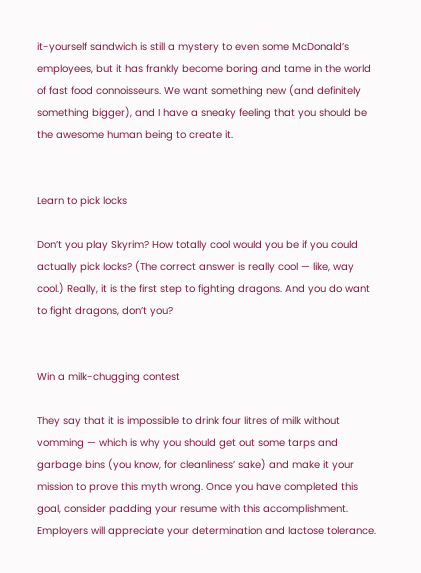it-yourself sandwich is still a mystery to even some McDonald’s employees, but it has frankly become boring and tame in the world of fast food connoisseurs. We want something new (and definitely something bigger), and I have a sneaky feeling that you should be the awesome human being to create it.


Learn to pick locks

Don’t you play Skyrim? How totally cool would you be if you could actually pick locks? (The correct answer is really cool — like, way cool.) Really, it is the first step to fighting dragons. And you do want to fight dragons, don’t you?


Win a milk-chugging contest

They say that it is impossible to drink four litres of milk without vomming — which is why you should get out some tarps and garbage bins (you know, for cleanliness’ sake) and make it your mission to prove this myth wrong. Once you have completed this goal, consider padding your resume with this accomplishment. Employers will appreciate your determination and lactose tolerance.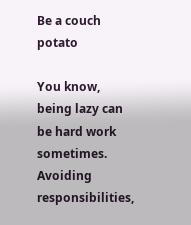Be a couch potato

You know, being lazy can be hard work sometimes. Avoiding responsibilities,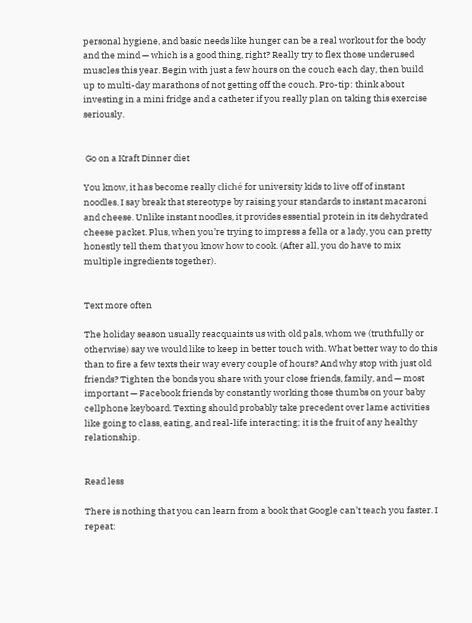personal hygiene, and basic needs like hunger can be a real workout for the body and the mind — which is a good thing, right? Really try to flex those underused muscles this year. Begin with just a few hours on the couch each day, then build up to multi-day marathons of not getting off the couch. Pro-tip: think about investing in a mini fridge and a catheter if you really plan on taking this exercise seriously.


 Go on a Kraft Dinner diet

You know, it has become really cliché for university kids to live off of instant noodles. I say break that stereotype by raising your standards to instant macaroni and cheese. Unlike instant noodles, it provides essential protein in its dehydrated cheese packet. Plus, when you’re trying to impress a fella or a lady, you can pretty honestly tell them that you know how to cook. (After all, you do have to mix multiple ingredients together).


Text more often

The holiday season usually reacquaints us with old pals, whom we (truthfully or otherwise) say we would like to keep in better touch with. What better way to do this than to fire a few texts their way every couple of hours? And why stop with just old friends? Tighten the bonds you share with your close friends, family, and — most important — Facebook friends by constantly working those thumbs on your baby cellphone keyboard. Texting should probably take precedent over lame activities like going to class, eating, and real-life interacting; it is the fruit of any healthy relationship.


Read less

There is nothing that you can learn from a book that Google can’t teach you faster. I repeat: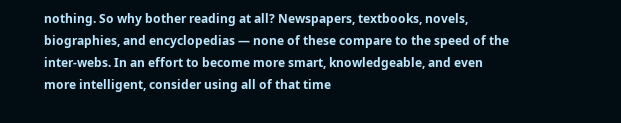nothing. So why bother reading at all? Newspapers, textbooks, novels, biographies, and encyclopedias — none of these compare to the speed of the inter-webs. In an effort to become more smart, knowledgeable, and even more intelligent, consider using all of that time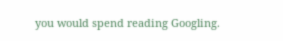you would spend reading Googling.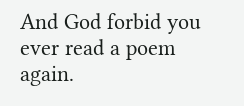And God forbid you ever read a poem again.